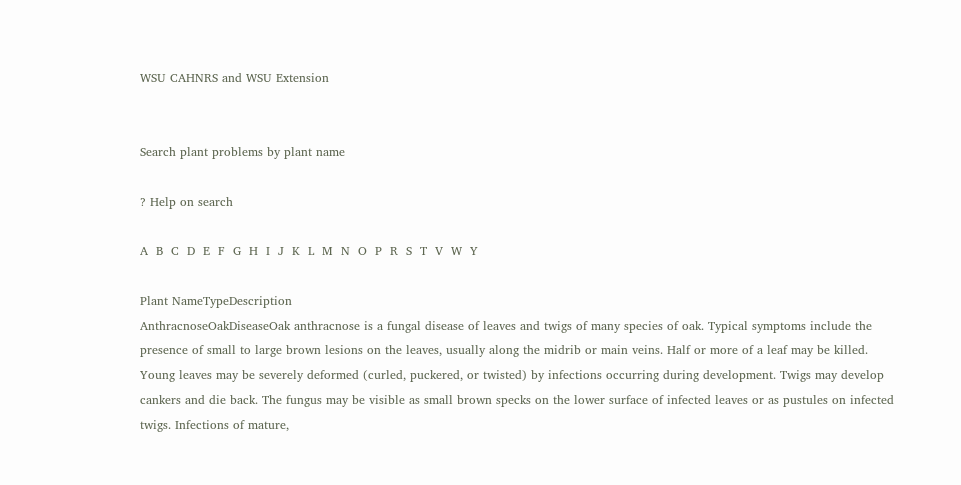WSU CAHNRS and WSU Extension


Search plant problems by plant name

? Help on search

A  B  C  D  E  F  G  H  I  J  K  L  M  N  O  P  R  S  T  V  W  Y

Plant NameTypeDescription
AnthracnoseOakDiseaseOak anthracnose is a fungal disease of leaves and twigs of many species of oak. Typical symptoms include the presence of small to large brown lesions on the leaves, usually along the midrib or main veins. Half or more of a leaf may be killed. Young leaves may be severely deformed (curled, puckered, or twisted) by infections occurring during development. Twigs may develop cankers and die back. The fungus may be visible as small brown specks on the lower surface of infected leaves or as pustules on infected twigs. Infections of mature,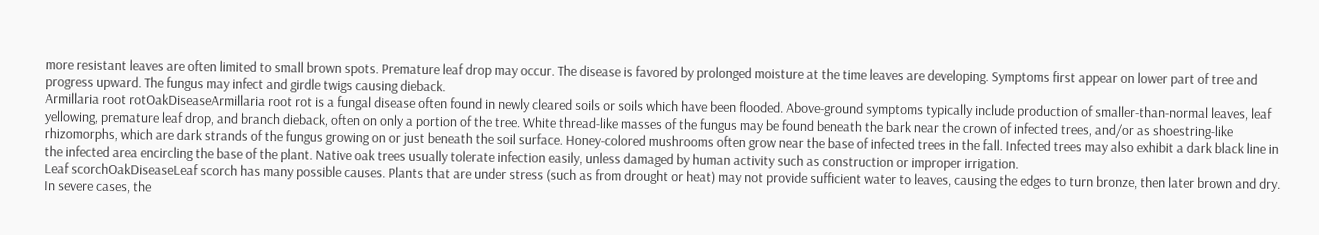more resistant leaves are often limited to small brown spots. Premature leaf drop may occur. The disease is favored by prolonged moisture at the time leaves are developing. Symptoms first appear on lower part of tree and progress upward. The fungus may infect and girdle twigs causing dieback.
Armillaria root rotOakDiseaseArmillaria root rot is a fungal disease often found in newly cleared soils or soils which have been flooded. Above-ground symptoms typically include production of smaller-than-normal leaves, leaf yellowing, premature leaf drop, and branch dieback, often on only a portion of the tree. White thread-like masses of the fungus may be found beneath the bark near the crown of infected trees, and/or as shoestring-like rhizomorphs, which are dark strands of the fungus growing on or just beneath the soil surface. Honey-colored mushrooms often grow near the base of infected trees in the fall. Infected trees may also exhibit a dark black line in the infected area encircling the base of the plant. Native oak trees usually tolerate infection easily, unless damaged by human activity such as construction or improper irrigation.
Leaf scorchOakDiseaseLeaf scorch has many possible causes. Plants that are under stress (such as from drought or heat) may not provide sufficient water to leaves, causing the edges to turn bronze, then later brown and dry. In severe cases, the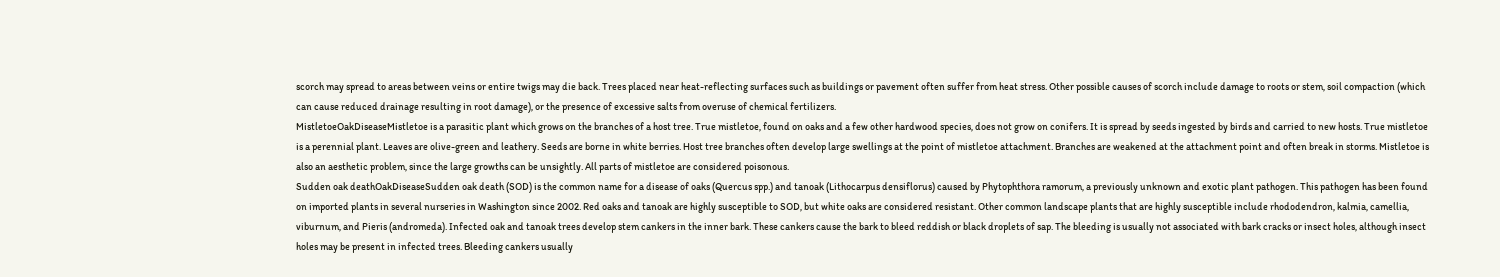scorch may spread to areas between veins or entire twigs may die back. Trees placed near heat-reflecting surfaces such as buildings or pavement often suffer from heat stress. Other possible causes of scorch include damage to roots or stem, soil compaction (which can cause reduced drainage resulting in root damage), or the presence of excessive salts from overuse of chemical fertilizers.
MistletoeOakDiseaseMistletoe is a parasitic plant which grows on the branches of a host tree. True mistletoe, found on oaks and a few other hardwood species, does not grow on conifers. It is spread by seeds ingested by birds and carried to new hosts. True mistletoe is a perennial plant. Leaves are olive-green and leathery. Seeds are borne in white berries. Host tree branches often develop large swellings at the point of mistletoe attachment. Branches are weakened at the attachment point and often break in storms. Mistletoe is also an aesthetic problem, since the large growths can be unsightly. All parts of mistletoe are considered poisonous.
Sudden oak deathOakDiseaseSudden oak death (SOD) is the common name for a disease of oaks (Quercus spp.) and tanoak (Lithocarpus densiflorus) caused by Phytophthora ramorum, a previously unknown and exotic plant pathogen. This pathogen has been found on imported plants in several nurseries in Washington since 2002. Red oaks and tanoak are highly susceptible to SOD, but white oaks are considered resistant. Other common landscape plants that are highly susceptible include rhododendron, kalmia, camellia, viburnum, and Pieris (andromeda). Infected oak and tanoak trees develop stem cankers in the inner bark. These cankers cause the bark to bleed reddish or black droplets of sap. The bleeding is usually not associated with bark cracks or insect holes, although insect holes may be present in infected trees. Bleeding cankers usually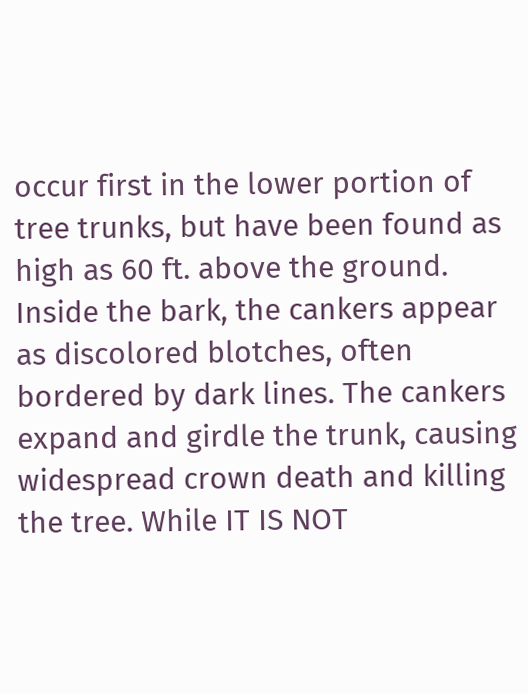occur first in the lower portion of tree trunks, but have been found as high as 60 ft. above the ground. Inside the bark, the cankers appear as discolored blotches, often bordered by dark lines. The cankers expand and girdle the trunk, causing widespread crown death and killing the tree. While IT IS NOT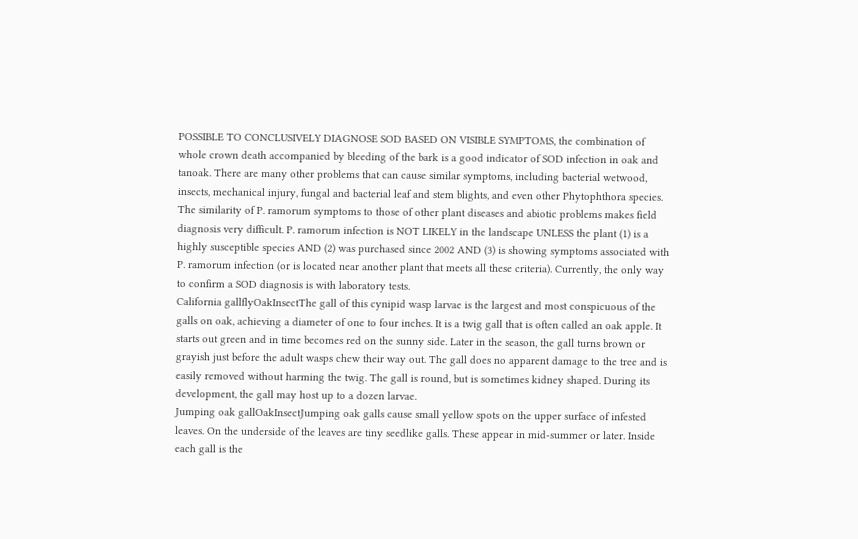POSSIBLE TO CONCLUSIVELY DIAGNOSE SOD BASED ON VISIBLE SYMPTOMS, the combination of whole crown death accompanied by bleeding of the bark is a good indicator of SOD infection in oak and tanoak. There are many other problems that can cause similar symptoms, including bacterial wetwood, insects, mechanical injury, fungal and bacterial leaf and stem blights, and even other Phytophthora species. The similarity of P. ramorum symptoms to those of other plant diseases and abiotic problems makes field diagnosis very difficult. P. ramorum infection is NOT LIKELY in the landscape UNLESS the plant (1) is a highly susceptible species AND (2) was purchased since 2002 AND (3) is showing symptoms associated with P. ramorum infection (or is located near another plant that meets all these criteria). Currently, the only way to confirm a SOD diagnosis is with laboratory tests.
California gallflyOakInsectThe gall of this cynipid wasp larvae is the largest and most conspicuous of the galls on oak, achieving a diameter of one to four inches. It is a twig gall that is often called an oak apple. It starts out green and in time becomes red on the sunny side. Later in the season, the gall turns brown or grayish just before the adult wasps chew their way out. The gall does no apparent damage to the tree and is easily removed without harming the twig. The gall is round, but is sometimes kidney shaped. During its development, the gall may host up to a dozen larvae.
Jumping oak gallOakInsectJumping oak galls cause small yellow spots on the upper surface of infested leaves. On the underside of the leaves are tiny seedlike galls. These appear in mid-summer or later. Inside each gall is the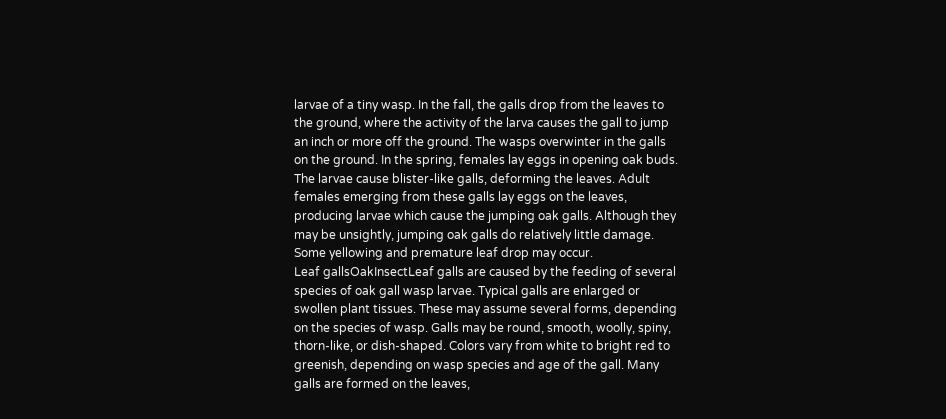larvae of a tiny wasp. In the fall, the galls drop from the leaves to the ground, where the activity of the larva causes the gall to jump an inch or more off the ground. The wasps overwinter in the galls on the ground. In the spring, females lay eggs in opening oak buds. The larvae cause blister-like galls, deforming the leaves. Adult females emerging from these galls lay eggs on the leaves, producing larvae which cause the jumping oak galls. Although they may be unsightly, jumping oak galls do relatively little damage. Some yellowing and premature leaf drop may occur.
Leaf gallsOakInsectLeaf galls are caused by the feeding of several species of oak gall wasp larvae. Typical galls are enlarged or swollen plant tissues. These may assume several forms, depending on the species of wasp. Galls may be round, smooth, woolly, spiny, thorn-like, or dish-shaped. Colors vary from white to bright red to greenish, depending on wasp species and age of the gall. Many galls are formed on the leaves,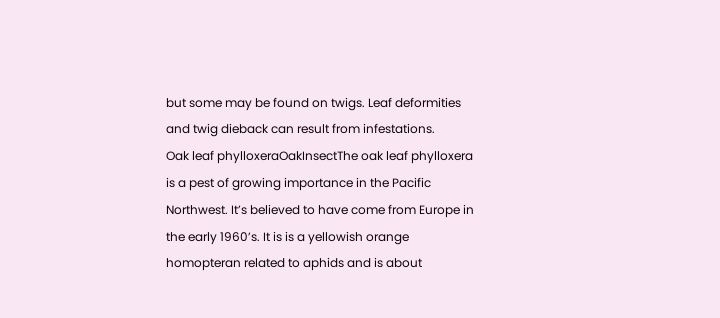but some may be found on twigs. Leaf deformities and twig dieback can result from infestations.
Oak leaf phylloxeraOakInsectThe oak leaf phylloxera is a pest of growing importance in the Pacific Northwest. It’s believed to have come from Europe in the early 1960’s. It is is a yellowish orange homopteran related to aphids and is about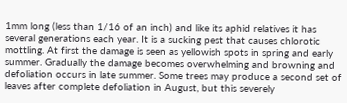1mm long (less than 1/16 of an inch) and like its aphid relatives it has several generations each year. It is a sucking pest that causes chlorotic mottling. At first the damage is seen as yellowish spots in spring and early summer. Gradually the damage becomes overwhelming and browning and defoliation occurs in late summer. Some trees may produce a second set of leaves after complete defoliation in August, but this severely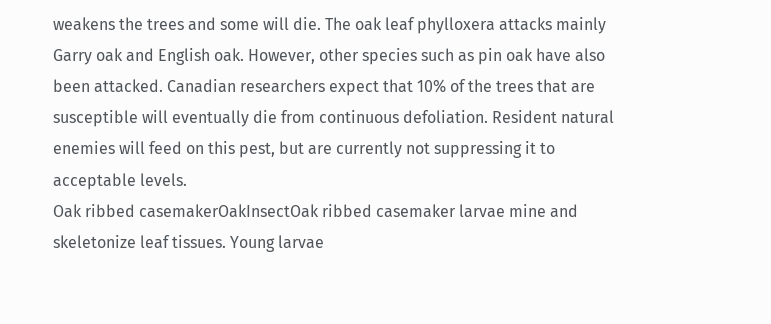weakens the trees and some will die. The oak leaf phylloxera attacks mainly Garry oak and English oak. However, other species such as pin oak have also been attacked. Canadian researchers expect that 10% of the trees that are susceptible will eventually die from continuous defoliation. Resident natural enemies will feed on this pest, but are currently not suppressing it to acceptable levels.
Oak ribbed casemakerOakInsectOak ribbed casemaker larvae mine and skeletonize leaf tissues. Young larvae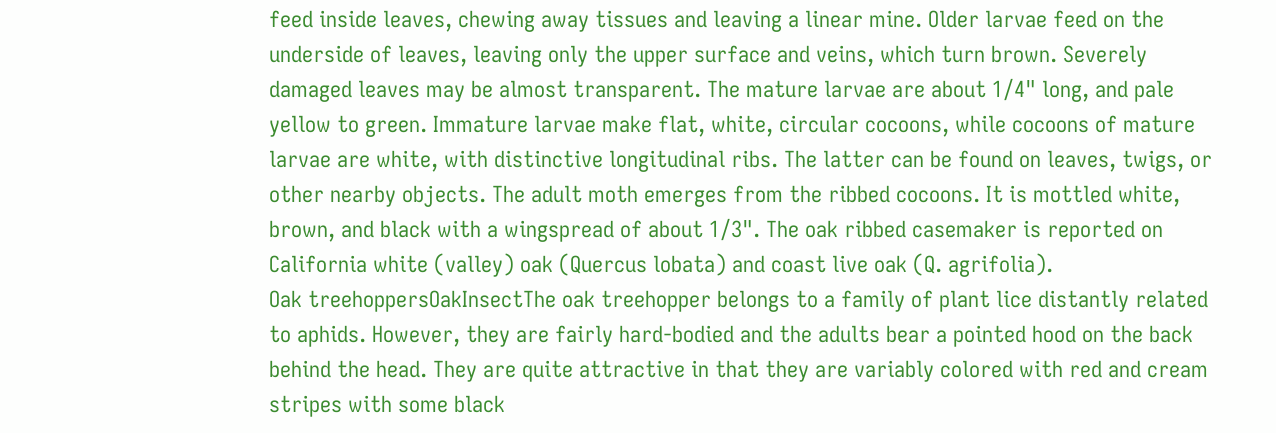feed inside leaves, chewing away tissues and leaving a linear mine. Older larvae feed on the underside of leaves, leaving only the upper surface and veins, which turn brown. Severely damaged leaves may be almost transparent. The mature larvae are about 1/4" long, and pale yellow to green. Immature larvae make flat, white, circular cocoons, while cocoons of mature larvae are white, with distinctive longitudinal ribs. The latter can be found on leaves, twigs, or other nearby objects. The adult moth emerges from the ribbed cocoons. It is mottled white, brown, and black with a wingspread of about 1/3". The oak ribbed casemaker is reported on California white (valley) oak (Quercus lobata) and coast live oak (Q. agrifolia).
Oak treehoppersOakInsectThe oak treehopper belongs to a family of plant lice distantly related to aphids. However, they are fairly hard-bodied and the adults bear a pointed hood on the back behind the head. They are quite attractive in that they are variably colored with red and cream stripes with some black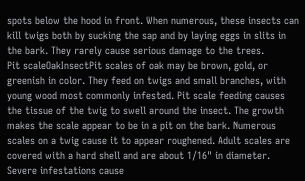spots below the hood in front. When numerous, these insects can kill twigs both by sucking the sap and by laying eggs in slits in the bark. They rarely cause serious damage to the trees.
Pit scaleOakInsectPit scales of oak may be brown, gold, or greenish in color. They feed on twigs and small branches, with young wood most commonly infested. Pit scale feeding causes the tissue of the twig to swell around the insect. The growth makes the scale appear to be in a pit on the bark. Numerous scales on a twig cause it to appear roughened. Adult scales are covered with a hard shell and are about 1/16" in diameter. Severe infestations cause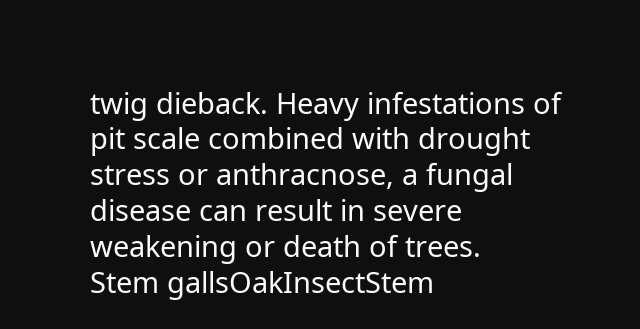twig dieback. Heavy infestations of pit scale combined with drought stress or anthracnose, a fungal disease can result in severe weakening or death of trees.
Stem gallsOakInsectStem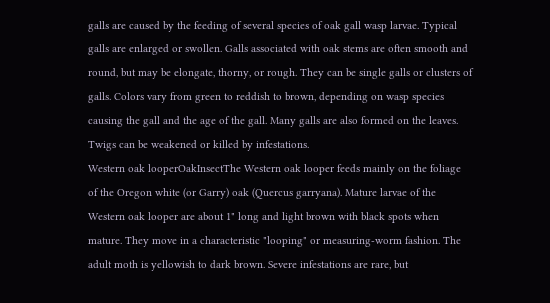galls are caused by the feeding of several species of oak gall wasp larvae. Typical galls are enlarged or swollen. Galls associated with oak stems are often smooth and round, but may be elongate, thorny, or rough. They can be single galls or clusters of galls. Colors vary from green to reddish to brown, depending on wasp species causing the gall and the age of the gall. Many galls are also formed on the leaves. Twigs can be weakened or killed by infestations.
Western oak looperOakInsectThe Western oak looper feeds mainly on the foliage of the Oregon white (or Garry) oak (Quercus garryana). Mature larvae of the Western oak looper are about 1" long and light brown with black spots when mature. They move in a characteristic "looping" or measuring-worm fashion. The adult moth is yellowish to dark brown. Severe infestations are rare, but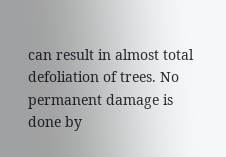can result in almost total defoliation of trees. No permanent damage is done by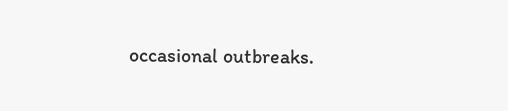occasional outbreaks.